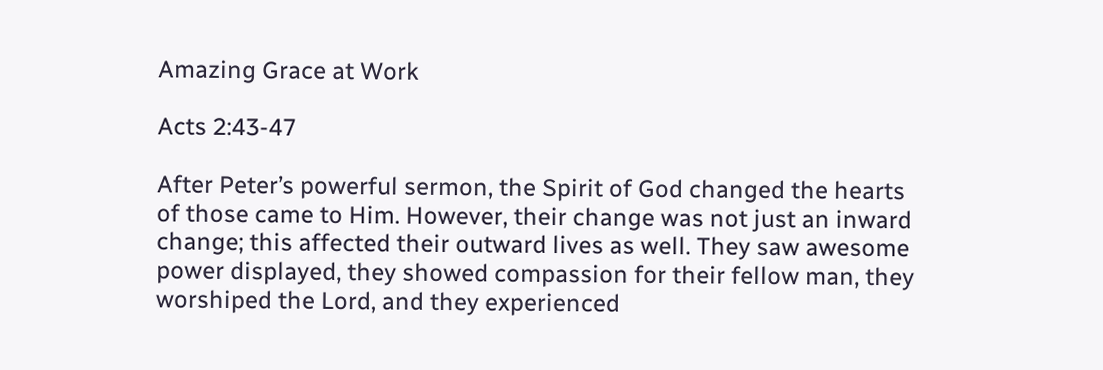Amazing Grace at Work

Acts 2:43-47

After Peter’s powerful sermon, the Spirit of God changed the hearts of those came to Him. However, their change was not just an inward change; this affected their outward lives as well. They saw awesome power displayed, they showed compassion for their fellow man, they worshiped the Lord, and they experienced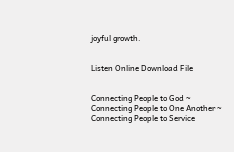joyful growth.


Listen Online Download File


Connecting People to God ~ Connecting People to One Another ~ Connecting People to Service